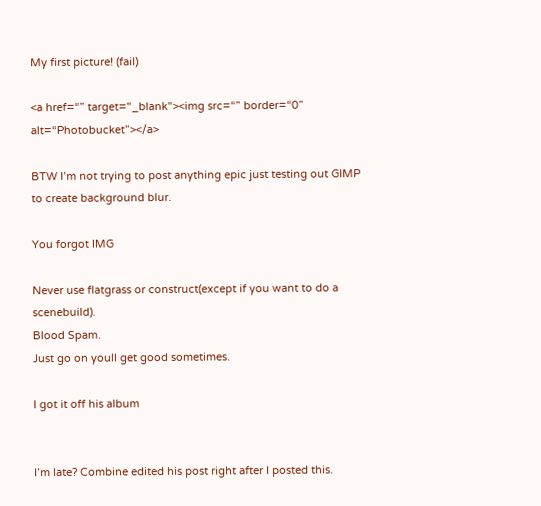My first picture! (fail)

<a href=“” target="_blank"><img src=“” border=“0” alt=“Photobucket”></a>

BTW I’m not trying to post anything epic just testing out GIMP to create background blur.

You forgot IMG

Never use flatgrass or construct(except if you want to do a scenebuild).
Blood Spam.
Just go on youll get good sometimes.

I got it off his album


I’m late? Combine edited his post right after I posted this.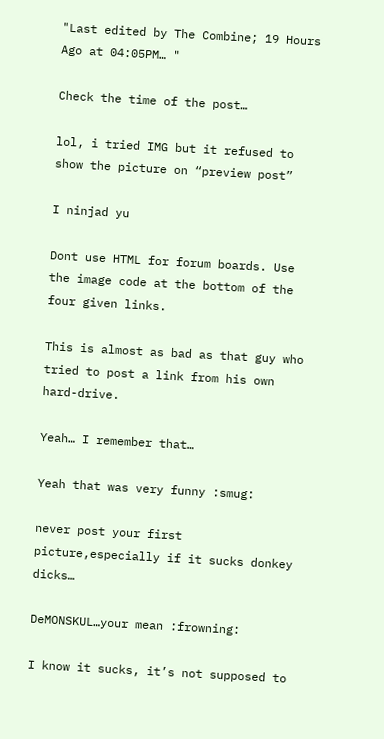"Last edited by The Combine; 19 Hours Ago at 04:05PM… "

Check the time of the post…

lol, i tried IMG but it refused to show the picture on “preview post”

I ninjad yu

Dont use HTML for forum boards. Use the image code at the bottom of the four given links.

This is almost as bad as that guy who tried to post a link from his own hard-drive.

Yeah… I remember that…

Yeah that was very funny :smug:

never post your first picture,especially if it sucks donkey dicks…

DeMONSKUL…your mean :frowning:

I know it sucks, it’s not supposed to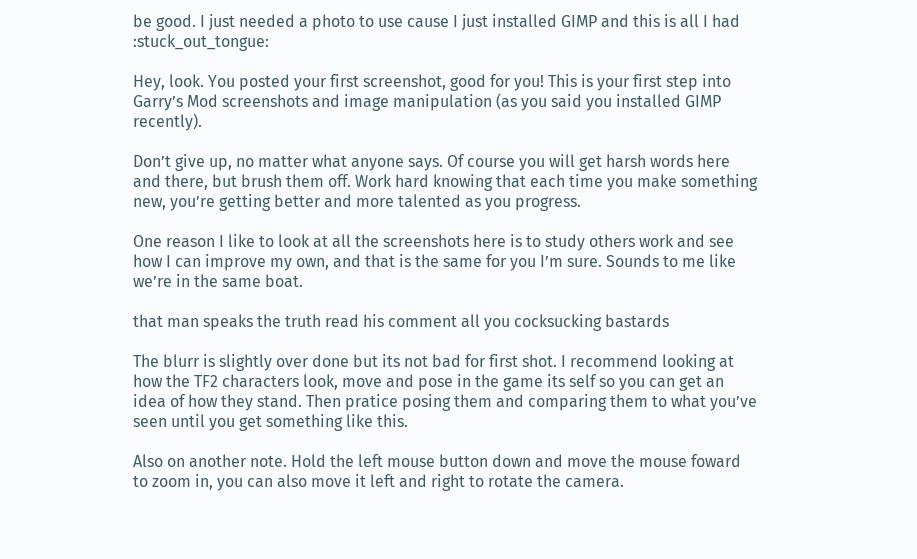be good. I just needed a photo to use cause I just installed GIMP and this is all I had :stuck_out_tongue:

Hey, look. You posted your first screenshot, good for you! This is your first step into Garry’s Mod screenshots and image manipulation (as you said you installed GIMP recently).

Don’t give up, no matter what anyone says. Of course you will get harsh words here and there, but brush them off. Work hard knowing that each time you make something new, you’re getting better and more talented as you progress.

One reason I like to look at all the screenshots here is to study others work and see how I can improve my own, and that is the same for you I’m sure. Sounds to me like we’re in the same boat.

that man speaks the truth read his comment all you cocksucking bastards

The blurr is slightly over done but its not bad for first shot. I recommend looking at how the TF2 characters look, move and pose in the game its self so you can get an idea of how they stand. Then pratice posing them and comparing them to what you’ve seen until you get something like this.

Also on another note. Hold the left mouse button down and move the mouse foward to zoom in, you can also move it left and right to rotate the camera.